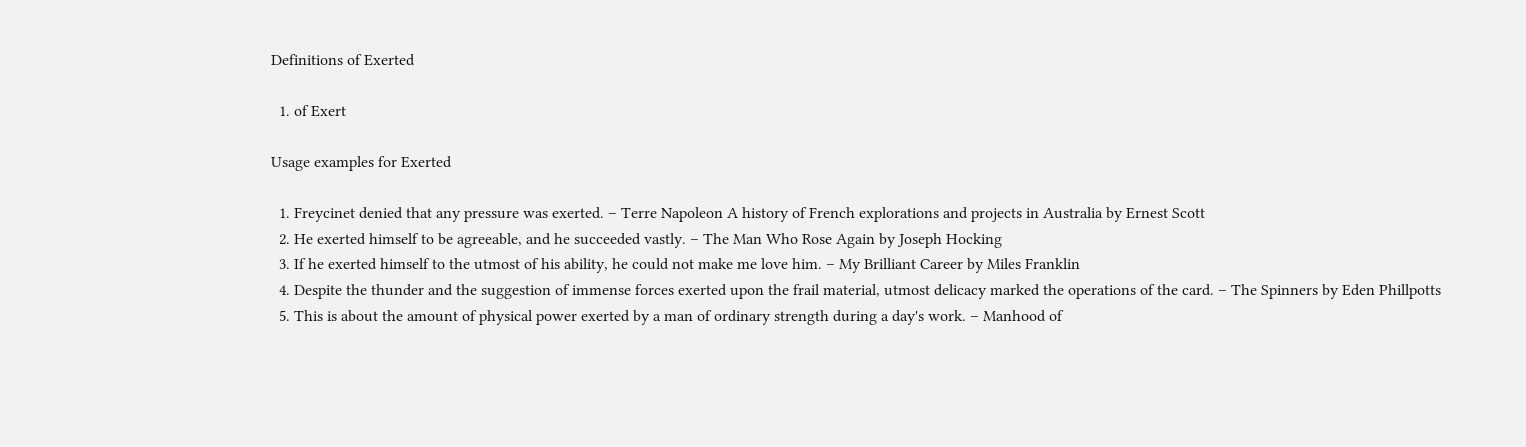Definitions of Exerted

  1. of Exert

Usage examples for Exerted

  1. Freycinet denied that any pressure was exerted. – Terre Napoleon A history of French explorations and projects in Australia by Ernest Scott
  2. He exerted himself to be agreeable, and he succeeded vastly. – The Man Who Rose Again by Joseph Hocking
  3. If he exerted himself to the utmost of his ability, he could not make me love him. – My Brilliant Career by Miles Franklin
  4. Despite the thunder and the suggestion of immense forces exerted upon the frail material, utmost delicacy marked the operations of the card. – The Spinners by Eden Phillpotts
  5. This is about the amount of physical power exerted by a man of ordinary strength during a day's work. – Manhood of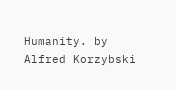Humanity. by Alfred Korzybski